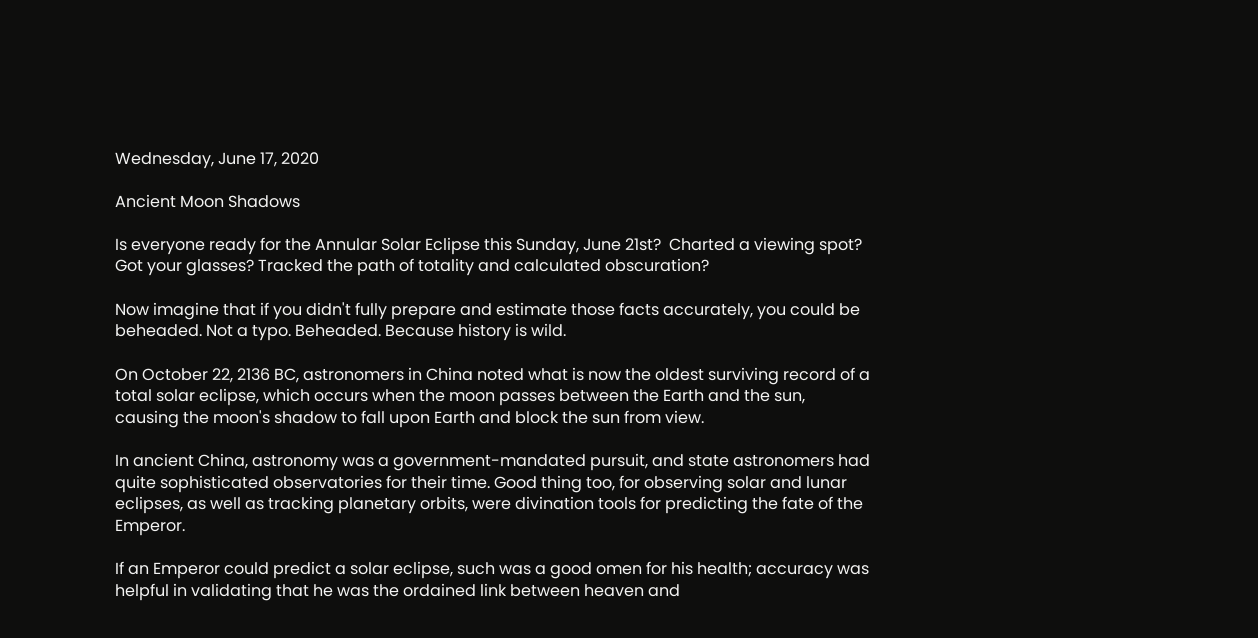Wednesday, June 17, 2020

Ancient Moon Shadows

Is everyone ready for the Annular Solar Eclipse this Sunday, June 21st?  Charted a viewing spot? Got your glasses? Tracked the path of totality and calculated obscuration?

Now imagine that if you didn't fully prepare and estimate those facts accurately, you could be beheaded. Not a typo. Beheaded. Because history is wild.

On October 22, 2136 BC, astronomers in China noted what is now the oldest surviving record of a total solar eclipse, which occurs when the moon passes between the Earth and the sun, causing the moon's shadow to fall upon Earth and block the sun from view.

In ancient China, astronomy was a government-mandated pursuit, and state astronomers had quite sophisticated observatories for their time. Good thing too, for observing solar and lunar eclipses, as well as tracking planetary orbits, were divination tools for predicting the fate of the Emperor.

If an Emperor could predict a solar eclipse, such was a good omen for his health; accuracy was helpful in validating that he was the ordained link between heaven and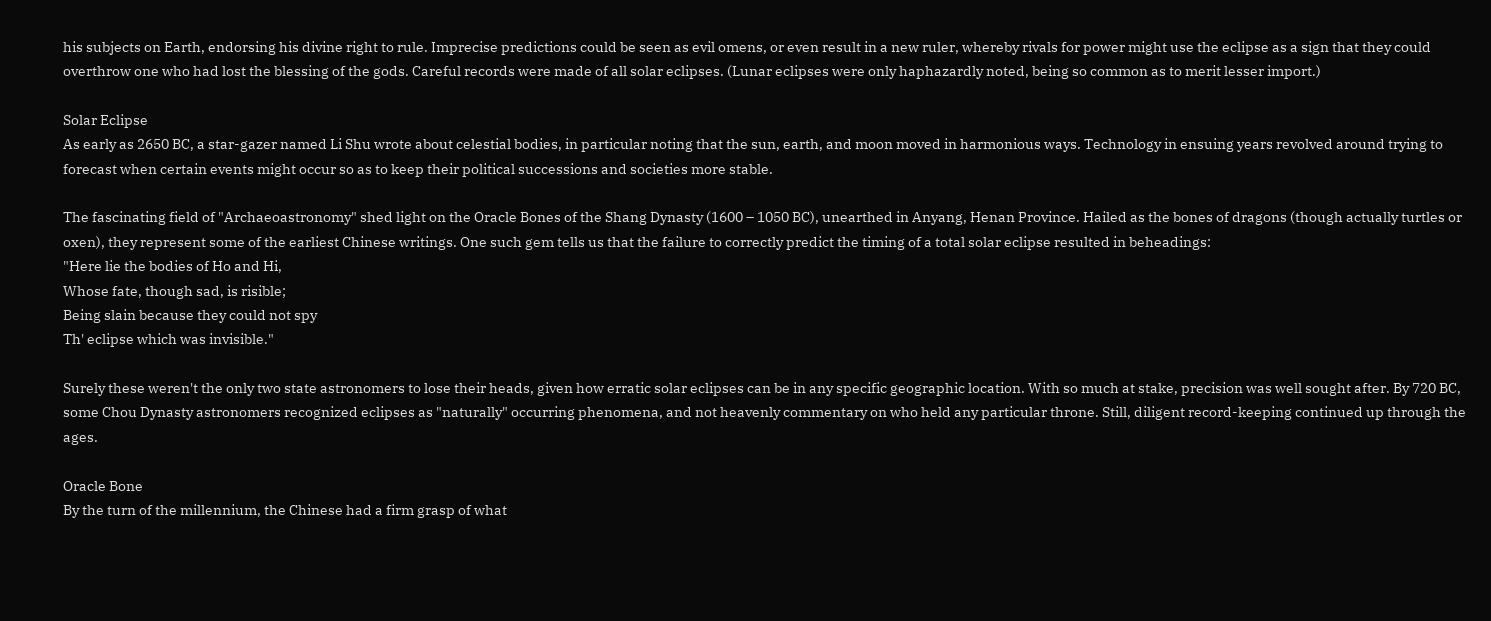his subjects on Earth, endorsing his divine right to rule. Imprecise predictions could be seen as evil omens, or even result in a new ruler, whereby rivals for power might use the eclipse as a sign that they could overthrow one who had lost the blessing of the gods. Careful records were made of all solar eclipses. (Lunar eclipses were only haphazardly noted, being so common as to merit lesser import.)

Solar Eclipse
As early as 2650 BC, a star-gazer named Li Shu wrote about celestial bodies, in particular noting that the sun, earth, and moon moved in harmonious ways. Technology in ensuing years revolved around trying to forecast when certain events might occur so as to keep their political successions and societies more stable.

The fascinating field of "Archaeoastronomy" shed light on the Oracle Bones of the Shang Dynasty (1600 – 1050 BC), unearthed in Anyang, Henan Province. Hailed as the bones of dragons (though actually turtles or oxen), they represent some of the earliest Chinese writings. One such gem tells us that the failure to correctly predict the timing of a total solar eclipse resulted in beheadings:
"Here lie the bodies of Ho and Hi,
Whose fate, though sad, is risible;
Being slain because they could not spy
Th' eclipse which was invisible."

Surely these weren't the only two state astronomers to lose their heads, given how erratic solar eclipses can be in any specific geographic location. With so much at stake, precision was well sought after. By 720 BC, some Chou Dynasty astronomers recognized eclipses as "naturally" occurring phenomena, and not heavenly commentary on who held any particular throne. Still, diligent record-keeping continued up through the ages.

Oracle Bone
By the turn of the millennium, the Chinese had a firm grasp of what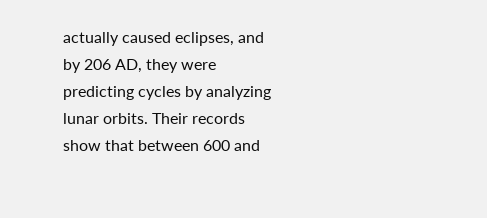actually caused eclipses, and by 206 AD, they were predicting cycles by analyzing lunar orbits. Their records show that between 600 and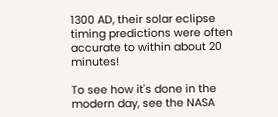1300 AD, their solar eclipse timing predictions were often accurate to within about 20 minutes!

To see how it's done in the modern day, see the NASA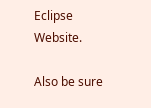Eclipse Website.

Also be sure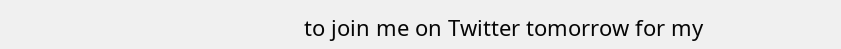to join me on Twitter tomorrow for my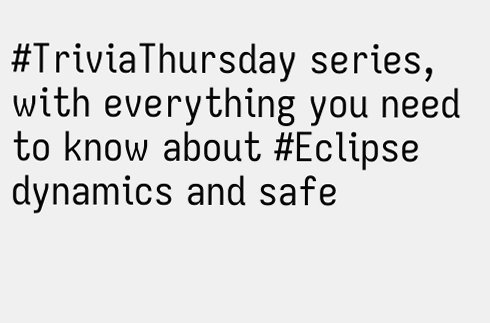#TriviaThursday series, with everything you need to know about #Eclipse dynamics and safe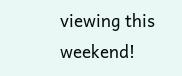viewing this weekend!